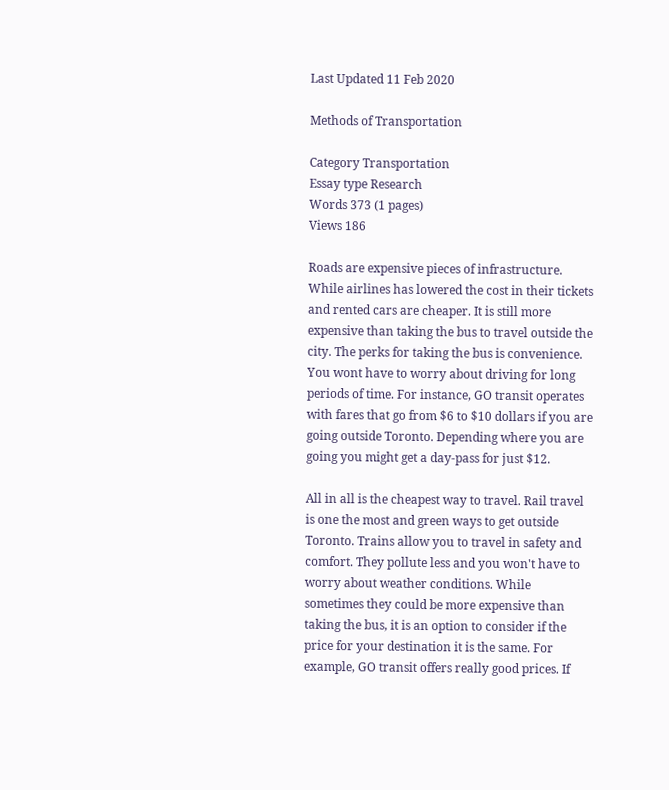Last Updated 11 Feb 2020

Methods of Transportation

Category Transportation
Essay type Research
Words 373 (1 pages)
Views 186

Roads are expensive pieces of infrastructure. While airlines has lowered the cost in their tickets and rented cars are cheaper. It is still more expensive than taking the bus to travel outside the city. The perks for taking the bus is convenience. You wont have to worry about driving for long periods of time. For instance, GO transit operates with fares that go from $6 to $10 dollars if you are going outside Toronto. Depending where you are going you might get a day-pass for just $12.

All in all is the cheapest way to travel. Rail travel is one the most and green ways to get outside Toronto. Trains allow you to travel in safety and comfort. They pollute less and you won't have to worry about weather conditions. While sometimes they could be more expensive than taking the bus, it is an option to consider if the price for your destination it is the same. For example, GO transit offers really good prices. If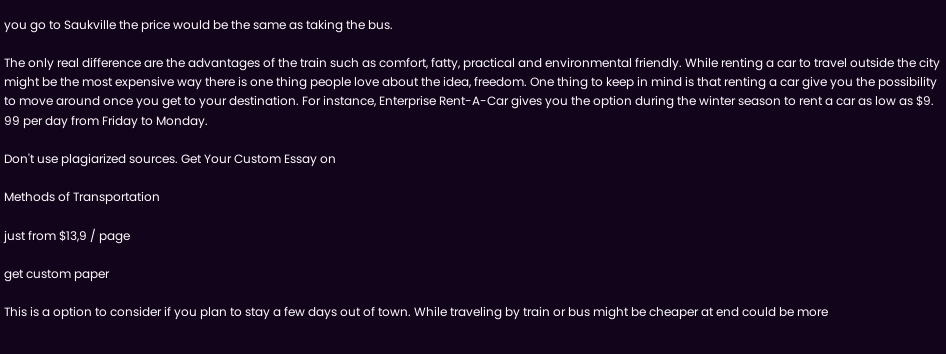you go to Saukville the price would be the same as taking the bus.

The only real difference are the advantages of the train such as comfort, fatty, practical and environmental friendly. While renting a car to travel outside the city might be the most expensive way there is one thing people love about the idea, freedom. One thing to keep in mind is that renting a car give you the possibility to move around once you get to your destination. For instance, Enterprise Rent-A-Car gives you the option during the winter season to rent a car as low as $9. 99 per day from Friday to Monday.

Don't use plagiarized sources. Get Your Custom Essay on

Methods of Transportation

just from $13,9 / page

get custom paper

This is a option to consider if you plan to stay a few days out of town. While traveling by train or bus might be cheaper at end could be more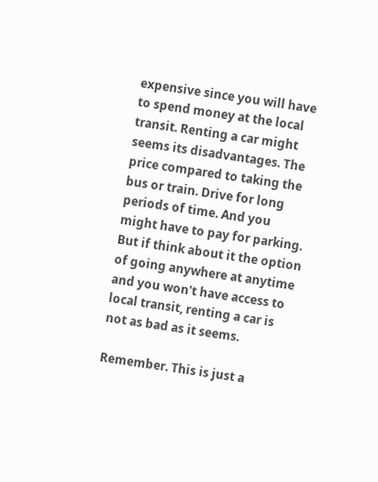expensive since you will have to spend money at the local transit. Renting a car might seems its disadvantages. The price compared to taking the bus or train. Drive for long periods of time. And you might have to pay for parking. But if think about it the option of going anywhere at anytime and you won't have access to local transit, renting a car is not as bad as it seems.

Remember. This is just a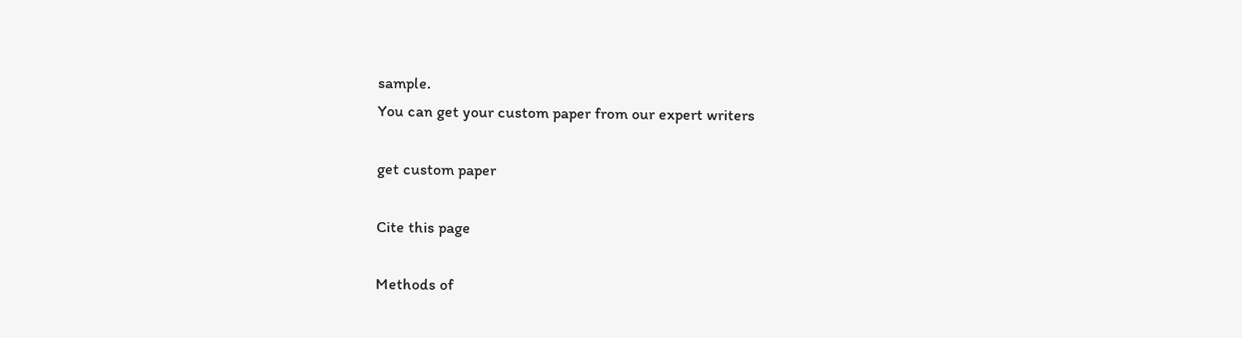sample.
You can get your custom paper from our expert writers

get custom paper

Cite this page

Methods of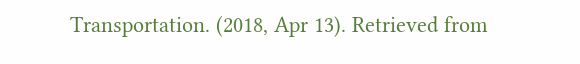Transportation. (2018, Apr 13). Retrieved from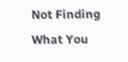Not Finding What You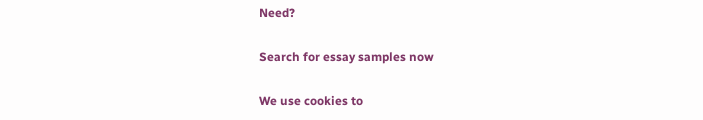Need?

Search for essay samples now

We use cookies to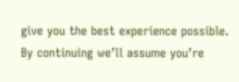give you the best experience possible. By continuing we’ll assume you’re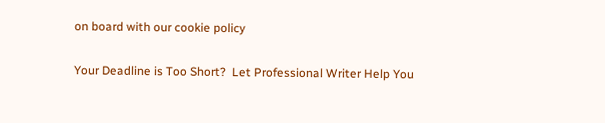on board with our cookie policy

Your Deadline is Too Short?  Let Professional Writer Help You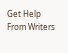Get Help From Writers